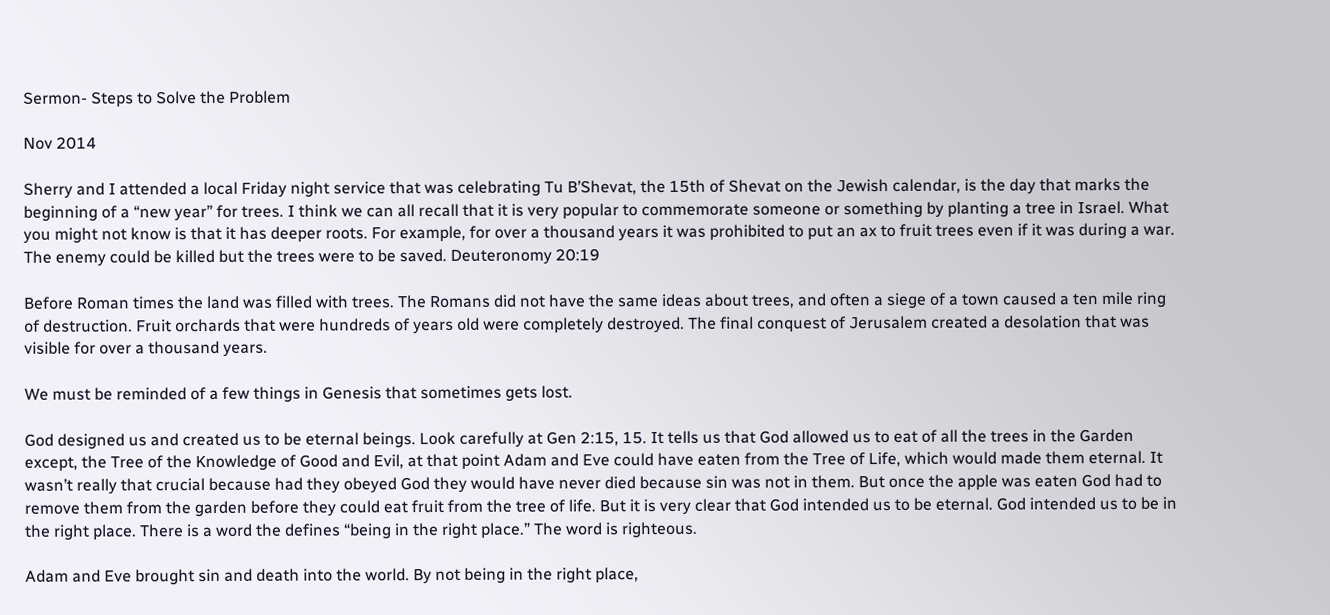Sermon- Steps to Solve the Problem

Nov 2014

Sherry and I attended a local Friday night service that was celebrating Tu B’Shevat, the 15th of Shevat on the Jewish calendar, is the day that marks the beginning of a “new year” for trees. I think we can all recall that it is very popular to commemorate someone or something by planting a tree in Israel. What you might not know is that it has deeper roots. For example, for over a thousand years it was prohibited to put an ax to fruit trees even if it was during a war. The enemy could be killed but the trees were to be saved. Deuteronomy 20:19

Before Roman times the land was filled with trees. The Romans did not have the same ideas about trees, and often a siege of a town caused a ten mile ring of destruction. Fruit orchards that were hundreds of years old were completely destroyed. The final conquest of Jerusalem created a desolation that was visible for over a thousand years.

We must be reminded of a few things in Genesis that sometimes gets lost.

God designed us and created us to be eternal beings. Look carefully at Gen 2:15, 15. It tells us that God allowed us to eat of all the trees in the Garden except, the Tree of the Knowledge of Good and Evil, at that point Adam and Eve could have eaten from the Tree of Life, which would made them eternal. It wasn’t really that crucial because had they obeyed God they would have never died because sin was not in them. But once the apple was eaten God had to remove them from the garden before they could eat fruit from the tree of life. But it is very clear that God intended us to be eternal. God intended us to be in the right place. There is a word the defines “being in the right place.” The word is righteous.

Adam and Eve brought sin and death into the world. By not being in the right place,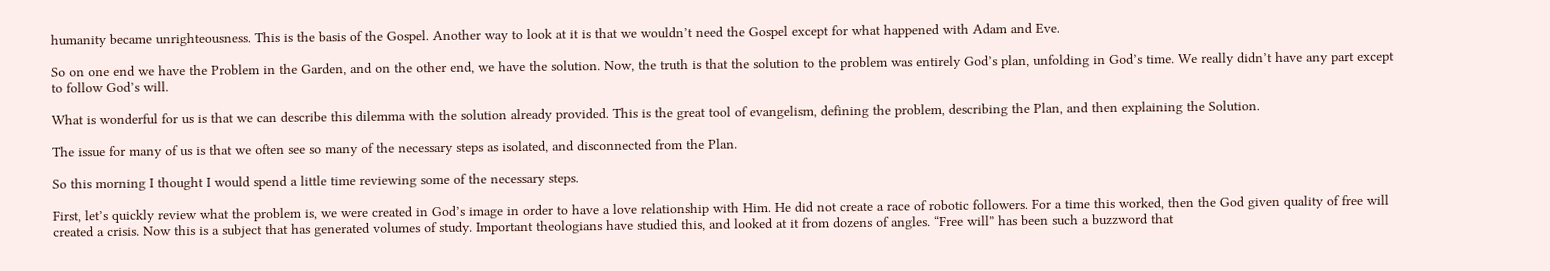humanity became unrighteousness. This is the basis of the Gospel. Another way to look at it is that we wouldn’t need the Gospel except for what happened with Adam and Eve.

So on one end we have the Problem in the Garden, and on the other end, we have the solution. Now, the truth is that the solution to the problem was entirely God’s plan, unfolding in God’s time. We really didn’t have any part except to follow God’s will.

What is wonderful for us is that we can describe this dilemma with the solution already provided. This is the great tool of evangelism, defining the problem, describing the Plan, and then explaining the Solution.

The issue for many of us is that we often see so many of the necessary steps as isolated, and disconnected from the Plan.

So this morning I thought I would spend a little time reviewing some of the necessary steps.

First, let’s quickly review what the problem is, we were created in God’s image in order to have a love relationship with Him. He did not create a race of robotic followers. For a time this worked, then the God given quality of free will created a crisis. Now this is a subject that has generated volumes of study. Important theologians have studied this, and looked at it from dozens of angles. “Free will” has been such a buzzword that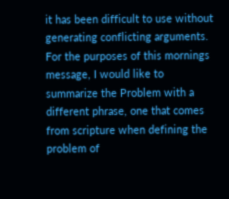it has been difficult to use without generating conflicting arguments. For the purposes of this mornings message, I would like to summarize the Problem with a different phrase, one that comes from scripture when defining the problem of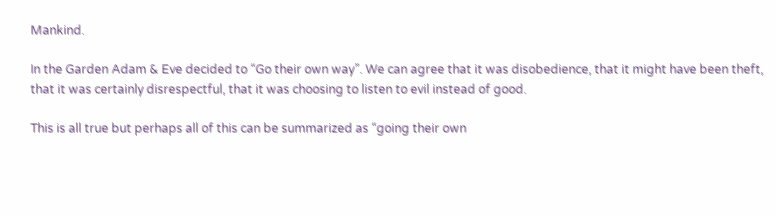Mankind.

In the Garden Adam & Eve decided to “Go their own way”. We can agree that it was disobedience, that it might have been theft, that it was certainly disrespectful, that it was choosing to listen to evil instead of good.

This is all true but perhaps all of this can be summarized as “going their own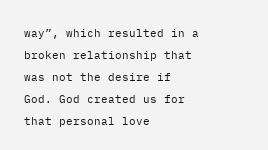way”, which resulted in a broken relationship that was not the desire if God. God created us for that personal love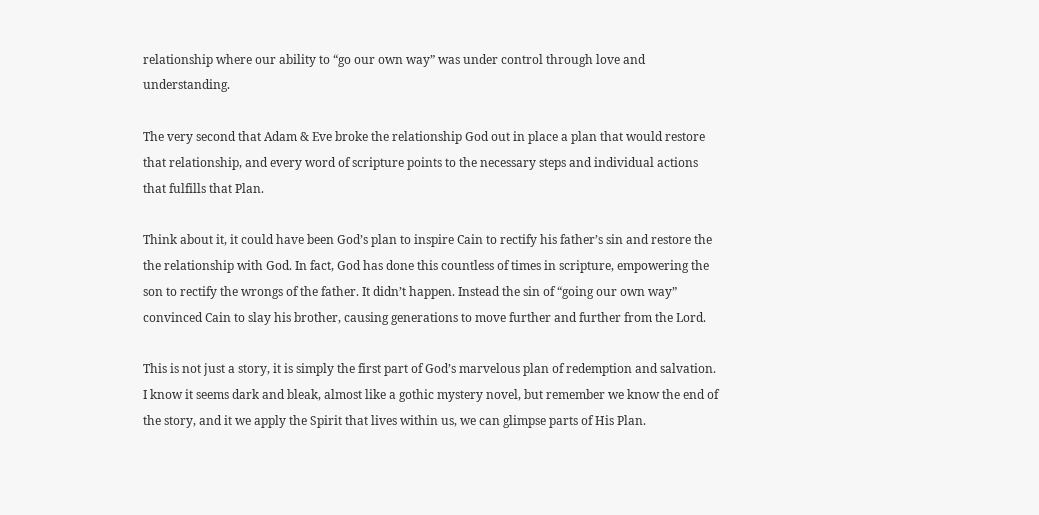relationship where our ability to “go our own way” was under control through love and understanding.

The very second that Adam & Eve broke the relationship God out in place a plan that would restore that relationship, and every word of scripture points to the necessary steps and individual actions that fulfills that Plan.

Think about it, it could have been God’s plan to inspire Cain to rectify his father’s sin and restore the the relationship with God. In fact, God has done this countless of times in scripture, empowering the son to rectify the wrongs of the father. It didn’t happen. Instead the sin of “going our own way” convinced Cain to slay his brother, causing generations to move further and further from the Lord.

This is not just a story, it is simply the first part of God’s marvelous plan of redemption and salvation. I know it seems dark and bleak, almost like a gothic mystery novel, but remember we know the end of the story, and it we apply the Spirit that lives within us, we can glimpse parts of His Plan.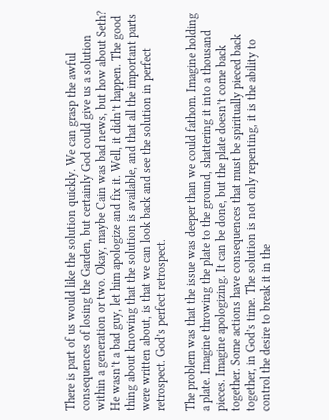There is part of us would like the solution quickly. We can grasp the awful consequences of losing the Garden, but certainly God could give us a solution within a generation or two. Okay, maybe Cain was bad news, but how about Seth? He wasn’t a bad guy, let him apologize and fix it. Well, it didn’t happen. The good thing about knowing that the solution is available, and that all the important parts were written about, is that we can look back and see the solution in perfect retrospect. God’s perfect retrospect.

The problem was that the issue was deeper than we could fathom. Imagine holding a plate. Imagine throwing the plate to the ground, shattering it into a thousand pieces. Imagine apologizing. It can be done, but the plate doesn’t come back together. Some actions have consequences that must be spiritually pieced back together, in God’s time. The solution is not only repenting, it is the ability to control the desire to break it in the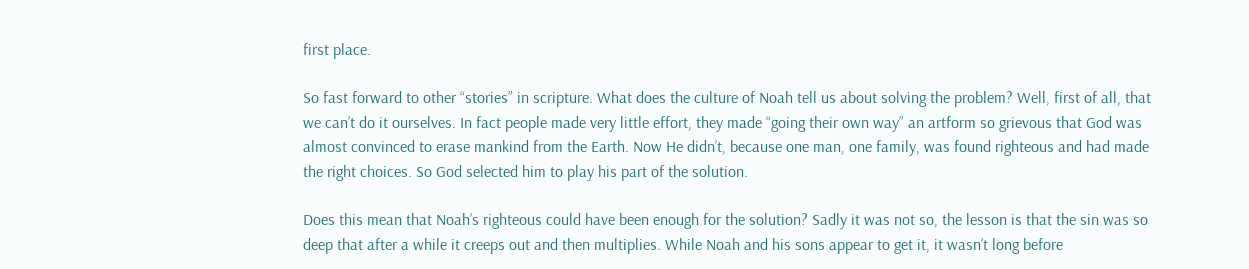first place.

So fast forward to other “stories” in scripture. What does the culture of Noah tell us about solving the problem? Well, first of all, that we can’t do it ourselves. In fact people made very little effort, they made “going their own way” an artform so grievous that God was almost convinced to erase mankind from the Earth. Now He didn’t, because one man, one family, was found righteous and had made the right choices. So God selected him to play his part of the solution.

Does this mean that Noah’s righteous could have been enough for the solution? Sadly it was not so, the lesson is that the sin was so deep that after a while it creeps out and then multiplies. While Noah and his sons appear to get it, it wasn’t long before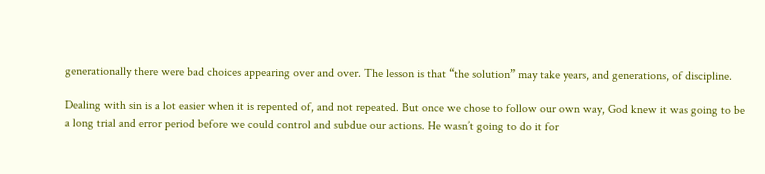generationally there were bad choices appearing over and over. The lesson is that “the solution” may take years, and generations, of discipline.

Dealing with sin is a lot easier when it is repented of, and not repeated. But once we chose to follow our own way, God knew it was going to be a long trial and error period before we could control and subdue our actions. He wasn’t going to do it for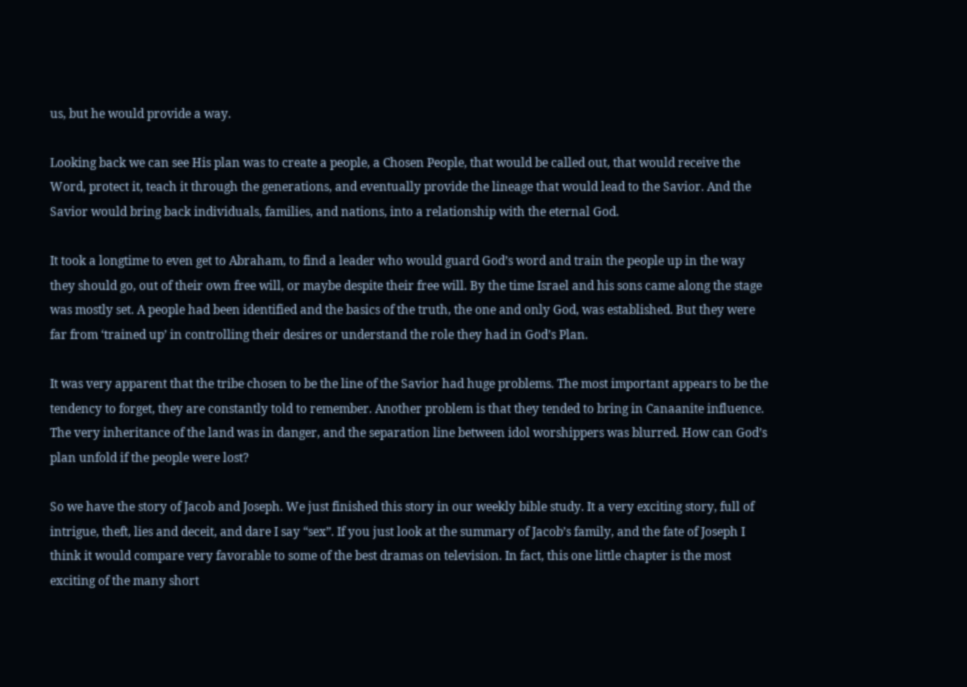us, but he would provide a way.

Looking back we can see His plan was to create a people, a Chosen People, that would be called out, that would receive the Word, protect it, teach it through the generations, and eventually provide the lineage that would lead to the Savior. And the Savior would bring back individuals, families, and nations, into a relationship with the eternal God.

It took a longtime to even get to Abraham, to find a leader who would guard God’s word and train the people up in the way they should go, out of their own free will, or maybe despite their free will. By the time Israel and his sons came along the stage was mostly set. A people had been identified and the basics of the truth, the one and only God, was established. But they were far from ‘trained up’ in controlling their desires or understand the role they had in God’s Plan.

It was very apparent that the tribe chosen to be the line of the Savior had huge problems. The most important appears to be the tendency to forget, they are constantly told to remember. Another problem is that they tended to bring in Canaanite influence. The very inheritance of the land was in danger, and the separation line between idol worshippers was blurred. How can God’s plan unfold if the people were lost?

So we have the story of Jacob and Joseph. We just finished this story in our weekly bible study. It a very exciting story, full of intrigue, theft, lies and deceit, and dare I say “sex”. If you just look at the summary of Jacob’s family, and the fate of Joseph I think it would compare very favorable to some of the best dramas on television. In fact, this one little chapter is the most exciting of the many short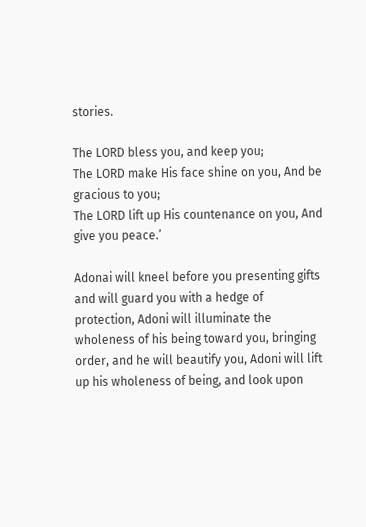stories.

The LORD bless you, and keep you;
The LORD make His face shine on you, And be gracious to you;
The LORD lift up His countenance on you, And give you peace.’

Adonai will kneel before you presenting gifts and will guard you with a hedge of protection, Adoni will illuminate the wholeness of his being toward you, bringing order, and he will beautify you, Adoni will lift up his wholeness of being, and look upon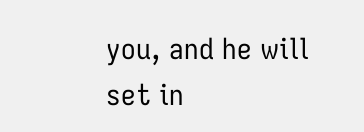you, and he will set in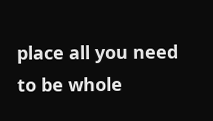place all you need to be whole